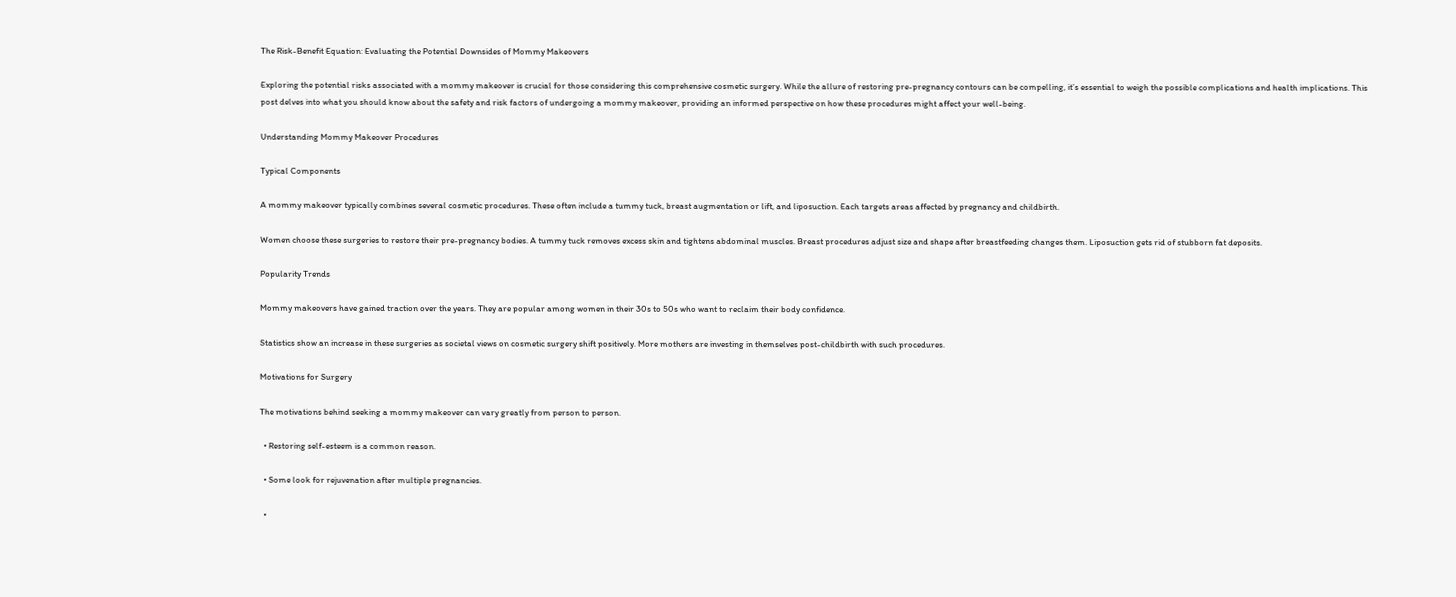The Risk-Benefit Equation: Evaluating the Potential Downsides of Mommy Makeovers

Exploring the potential risks associated with a mommy makeover is crucial for those considering this comprehensive cosmetic surgery. While the allure of restoring pre-pregnancy contours can be compelling, it’s essential to weigh the possible complications and health implications. This post delves into what you should know about the safety and risk factors of undergoing a mommy makeover, providing an informed perspective on how these procedures might affect your well-being.

Understanding Mommy Makeover Procedures

Typical Components

A mommy makeover typically combines several cosmetic procedures. These often include a tummy tuck, breast augmentation or lift, and liposuction. Each targets areas affected by pregnancy and childbirth.

Women choose these surgeries to restore their pre-pregnancy bodies. A tummy tuck removes excess skin and tightens abdominal muscles. Breast procedures adjust size and shape after breastfeeding changes them. Liposuction gets rid of stubborn fat deposits.

Popularity Trends

Mommy makeovers have gained traction over the years. They are popular among women in their 30s to 50s who want to reclaim their body confidence.

Statistics show an increase in these surgeries as societal views on cosmetic surgery shift positively. More mothers are investing in themselves post-childbirth with such procedures.

Motivations for Surgery

The motivations behind seeking a mommy makeover can vary greatly from person to person.

  • Restoring self-esteem is a common reason.

  • Some look for rejuvenation after multiple pregnancies.

  •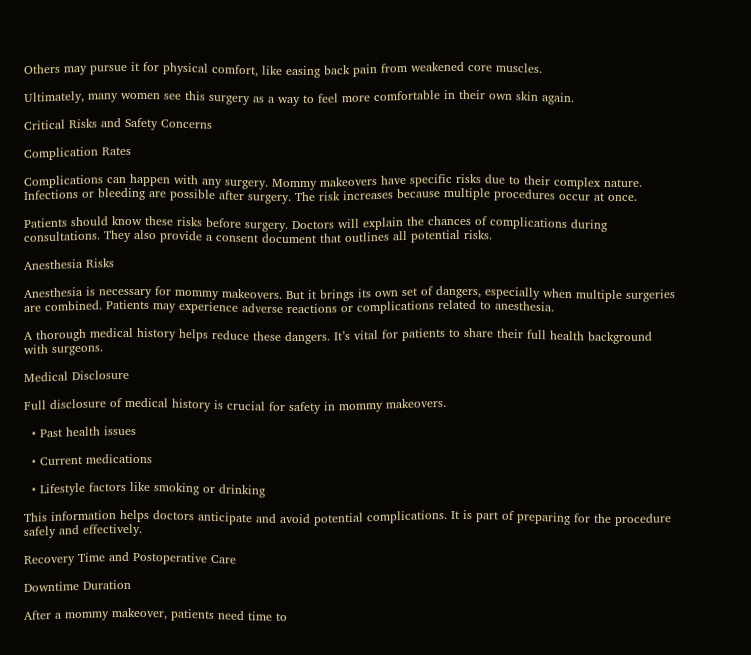Others may pursue it for physical comfort, like easing back pain from weakened core muscles.

Ultimately, many women see this surgery as a way to feel more comfortable in their own skin again.

Critical Risks and Safety Concerns

Complication Rates

Complications can happen with any surgery. Mommy makeovers have specific risks due to their complex nature. Infections or bleeding are possible after surgery. The risk increases because multiple procedures occur at once.

Patients should know these risks before surgery. Doctors will explain the chances of complications during consultations. They also provide a consent document that outlines all potential risks.

Anesthesia Risks

Anesthesia is necessary for mommy makeovers. But it brings its own set of dangers, especially when multiple surgeries are combined. Patients may experience adverse reactions or complications related to anesthesia.

A thorough medical history helps reduce these dangers. It’s vital for patients to share their full health background with surgeons.

Medical Disclosure

Full disclosure of medical history is crucial for safety in mommy makeovers.

  • Past health issues

  • Current medications

  • Lifestyle factors like smoking or drinking

This information helps doctors anticipate and avoid potential complications. It is part of preparing for the procedure safely and effectively.

Recovery Time and Postoperative Care

Downtime Duration

After a mommy makeover, patients need time to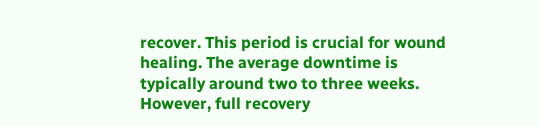recover. This period is crucial for wound healing. The average downtime is typically around two to three weeks. However, full recovery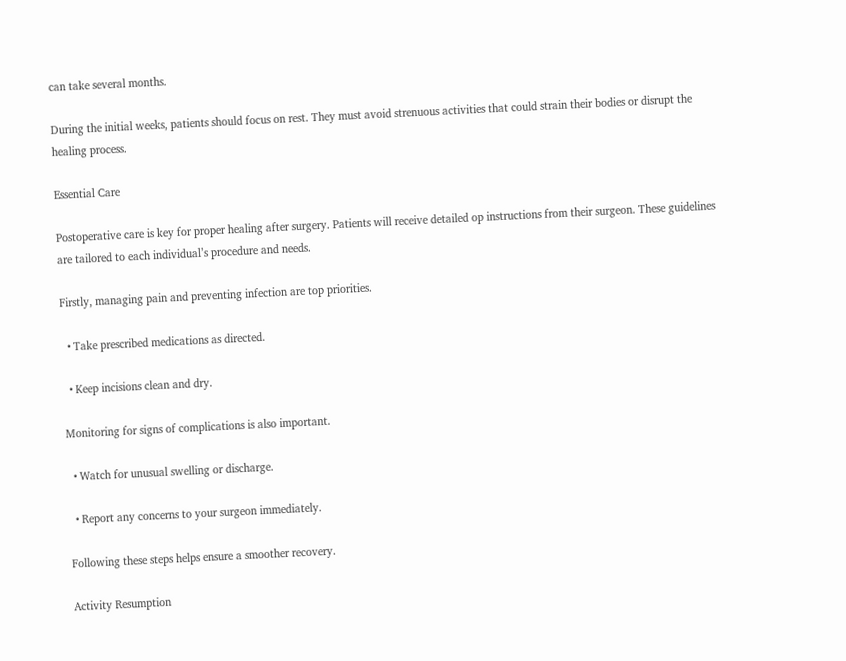can take several months.

During the initial weeks, patients should focus on rest. They must avoid strenuous activities that could strain their bodies or disrupt the healing process.

Essential Care

Postoperative care is key for proper healing after surgery. Patients will receive detailed op instructions from their surgeon. These guidelines are tailored to each individual’s procedure and needs.

Firstly, managing pain and preventing infection are top priorities.

  • Take prescribed medications as directed.

  • Keep incisions clean and dry.

Monitoring for signs of complications is also important.

  • Watch for unusual swelling or discharge.

  • Report any concerns to your surgeon immediately.

Following these steps helps ensure a smoother recovery.

Activity Resumption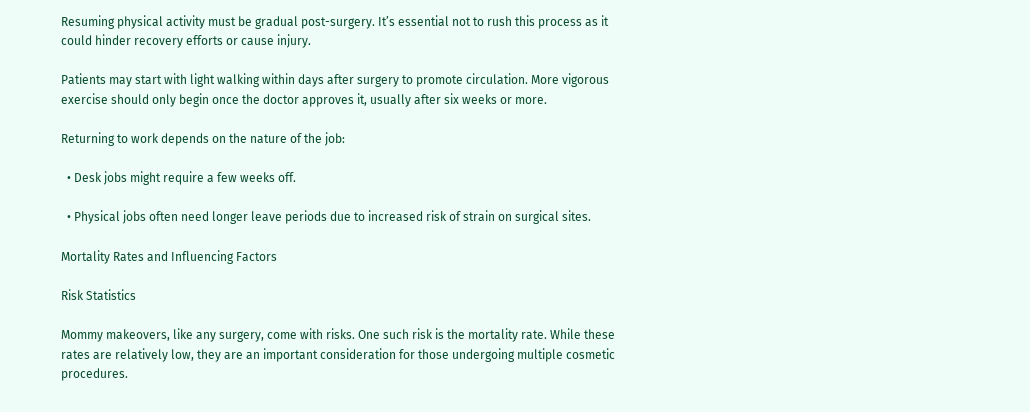Resuming physical activity must be gradual post-surgery. It’s essential not to rush this process as it could hinder recovery efforts or cause injury.

Patients may start with light walking within days after surgery to promote circulation. More vigorous exercise should only begin once the doctor approves it, usually after six weeks or more.

Returning to work depends on the nature of the job:

  • Desk jobs might require a few weeks off.

  • Physical jobs often need longer leave periods due to increased risk of strain on surgical sites.

Mortality Rates and Influencing Factors

Risk Statistics

Mommy makeovers, like any surgery, come with risks. One such risk is the mortality rate. While these rates are relatively low, they are an important consideration for those undergoing multiple cosmetic procedures.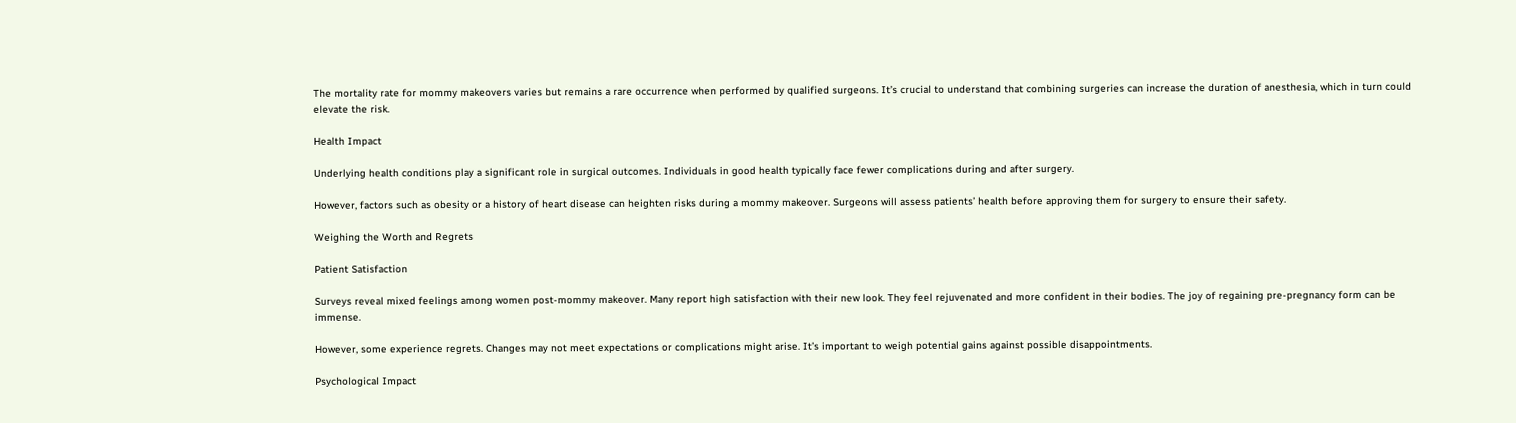The mortality rate for mommy makeovers varies but remains a rare occurrence when performed by qualified surgeons. It’s crucial to understand that combining surgeries can increase the duration of anesthesia, which in turn could elevate the risk.

Health Impact

Underlying health conditions play a significant role in surgical outcomes. Individuals in good health typically face fewer complications during and after surgery.

However, factors such as obesity or a history of heart disease can heighten risks during a mommy makeover. Surgeons will assess patients’ health before approving them for surgery to ensure their safety.

Weighing the Worth and Regrets

Patient Satisfaction

Surveys reveal mixed feelings among women post-mommy makeover. Many report high satisfaction with their new look. They feel rejuvenated and more confident in their bodies. The joy of regaining pre-pregnancy form can be immense.

However, some experience regrets. Changes may not meet expectations or complications might arise. It’s important to weigh potential gains against possible disappointments.

Psychological Impact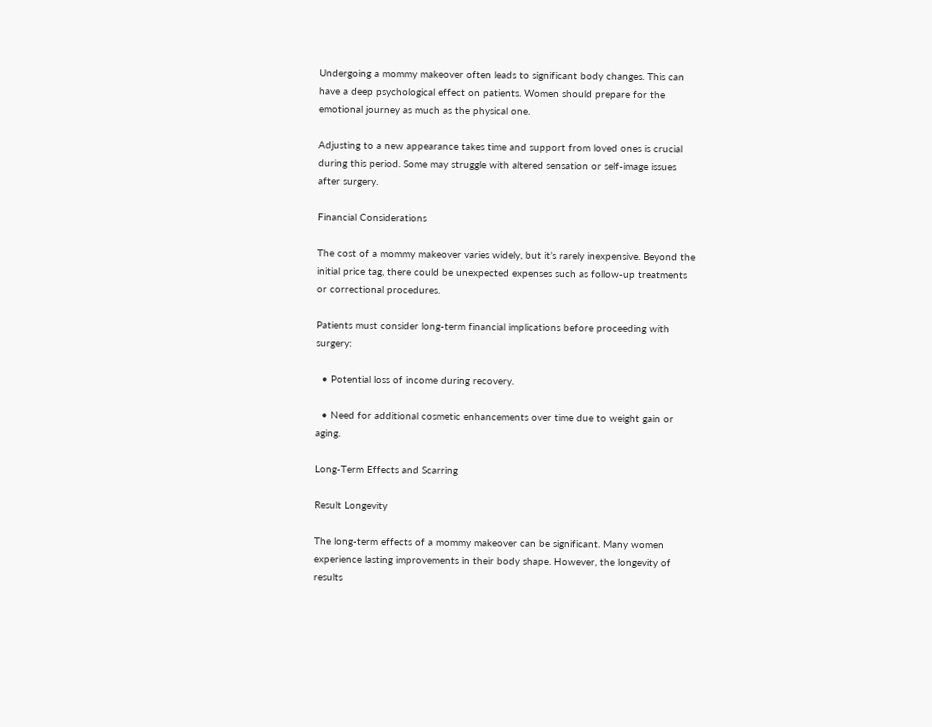Undergoing a mommy makeover often leads to significant body changes. This can have a deep psychological effect on patients. Women should prepare for the emotional journey as much as the physical one.

Adjusting to a new appearance takes time and support from loved ones is crucial during this period. Some may struggle with altered sensation or self-image issues after surgery.

Financial Considerations

The cost of a mommy makeover varies widely, but it’s rarely inexpensive. Beyond the initial price tag, there could be unexpected expenses such as follow-up treatments or correctional procedures.

Patients must consider long-term financial implications before proceeding with surgery:

  • Potential loss of income during recovery.

  • Need for additional cosmetic enhancements over time due to weight gain or aging.

Long-Term Effects and Scarring

Result Longevity

The long-term effects of a mommy makeover can be significant. Many women experience lasting improvements in their body shape. However, the longevity of results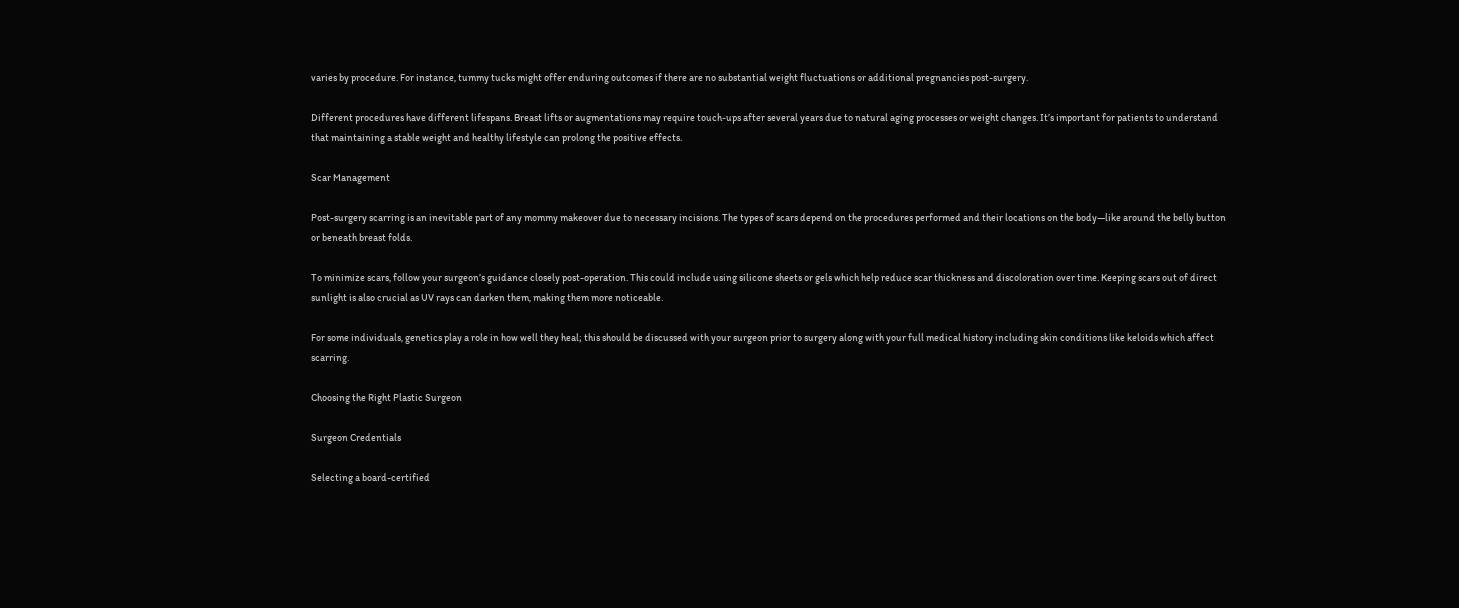varies by procedure. For instance, tummy tucks might offer enduring outcomes if there are no substantial weight fluctuations or additional pregnancies post-surgery.

Different procedures have different lifespans. Breast lifts or augmentations may require touch-ups after several years due to natural aging processes or weight changes. It’s important for patients to understand that maintaining a stable weight and healthy lifestyle can prolong the positive effects.

Scar Management

Post-surgery scarring is an inevitable part of any mommy makeover due to necessary incisions. The types of scars depend on the procedures performed and their locations on the body—like around the belly button or beneath breast folds.

To minimize scars, follow your surgeon’s guidance closely post-operation. This could include using silicone sheets or gels which help reduce scar thickness and discoloration over time. Keeping scars out of direct sunlight is also crucial as UV rays can darken them, making them more noticeable.

For some individuals, genetics play a role in how well they heal; this should be discussed with your surgeon prior to surgery along with your full medical history including skin conditions like keloids which affect scarring.

Choosing the Right Plastic Surgeon

Surgeon Credentials

Selecting a board-certified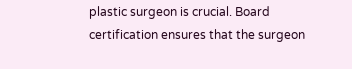plastic surgeon is crucial. Board certification ensures that the surgeon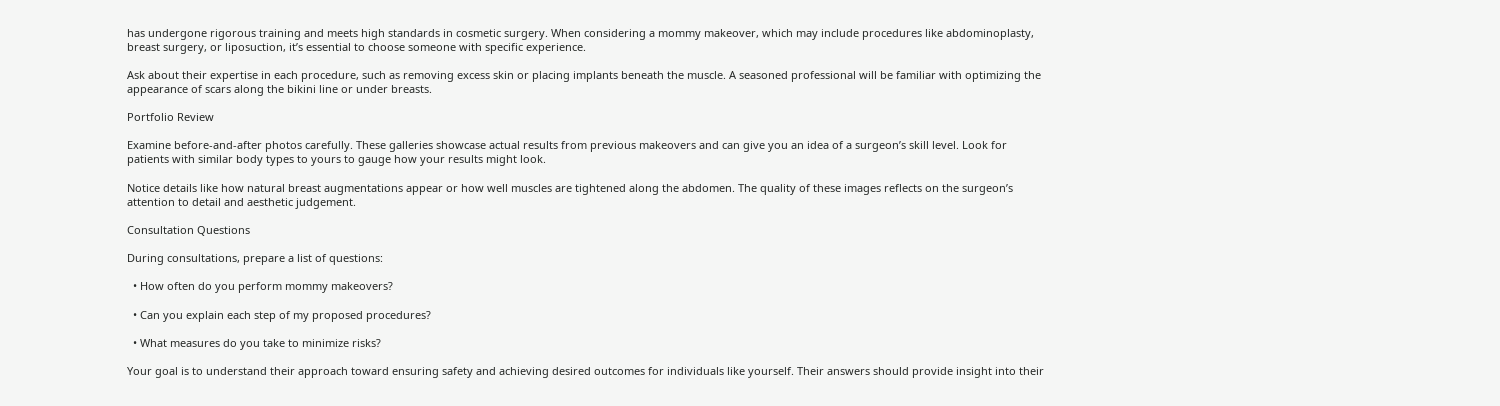has undergone rigorous training and meets high standards in cosmetic surgery. When considering a mommy makeover, which may include procedures like abdominoplasty, breast surgery, or liposuction, it’s essential to choose someone with specific experience.

Ask about their expertise in each procedure, such as removing excess skin or placing implants beneath the muscle. A seasoned professional will be familiar with optimizing the appearance of scars along the bikini line or under breasts.

Portfolio Review

Examine before-and-after photos carefully. These galleries showcase actual results from previous makeovers and can give you an idea of a surgeon’s skill level. Look for patients with similar body types to yours to gauge how your results might look.

Notice details like how natural breast augmentations appear or how well muscles are tightened along the abdomen. The quality of these images reflects on the surgeon’s attention to detail and aesthetic judgement.

Consultation Questions

During consultations, prepare a list of questions:

  • How often do you perform mommy makeovers?

  • Can you explain each step of my proposed procedures?

  • What measures do you take to minimize risks?

Your goal is to understand their approach toward ensuring safety and achieving desired outcomes for individuals like yourself. Their answers should provide insight into their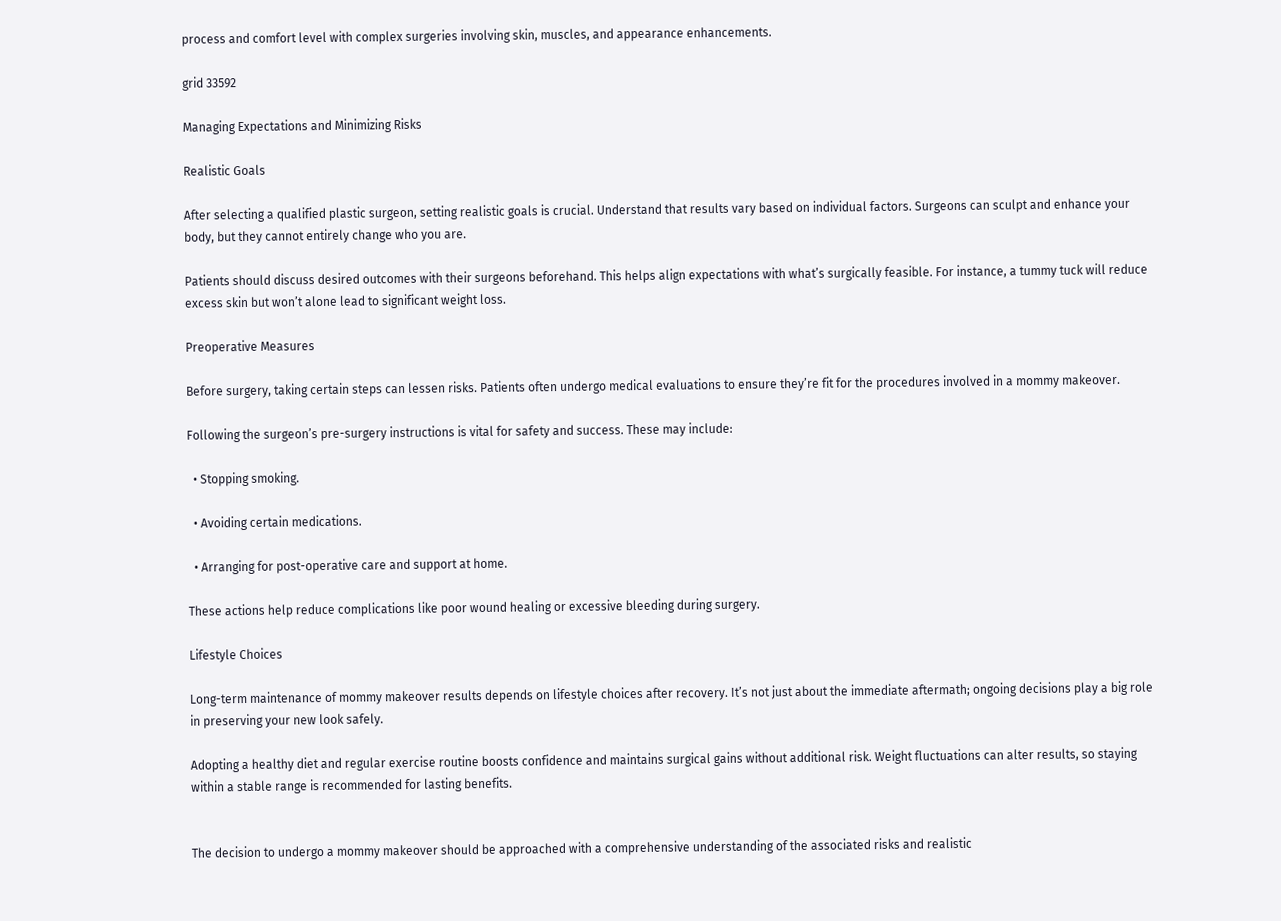process and comfort level with complex surgeries involving skin, muscles, and appearance enhancements.

grid 33592

Managing Expectations and Minimizing Risks

Realistic Goals

After selecting a qualified plastic surgeon, setting realistic goals is crucial. Understand that results vary based on individual factors. Surgeons can sculpt and enhance your body, but they cannot entirely change who you are.

Patients should discuss desired outcomes with their surgeons beforehand. This helps align expectations with what’s surgically feasible. For instance, a tummy tuck will reduce excess skin but won’t alone lead to significant weight loss.

Preoperative Measures

Before surgery, taking certain steps can lessen risks. Patients often undergo medical evaluations to ensure they’re fit for the procedures involved in a mommy makeover.

Following the surgeon’s pre-surgery instructions is vital for safety and success. These may include:

  • Stopping smoking.

  • Avoiding certain medications.

  • Arranging for post-operative care and support at home.

These actions help reduce complications like poor wound healing or excessive bleeding during surgery.

Lifestyle Choices

Long-term maintenance of mommy makeover results depends on lifestyle choices after recovery. It’s not just about the immediate aftermath; ongoing decisions play a big role in preserving your new look safely.

Adopting a healthy diet and regular exercise routine boosts confidence and maintains surgical gains without additional risk. Weight fluctuations can alter results, so staying within a stable range is recommended for lasting benefits.


The decision to undergo a mommy makeover should be approached with a comprehensive understanding of the associated risks and realistic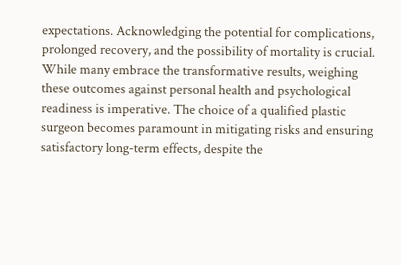expectations. Acknowledging the potential for complications, prolonged recovery, and the possibility of mortality is crucial. While many embrace the transformative results, weighing these outcomes against personal health and psychological readiness is imperative. The choice of a qualified plastic surgeon becomes paramount in mitigating risks and ensuring satisfactory long-term effects, despite the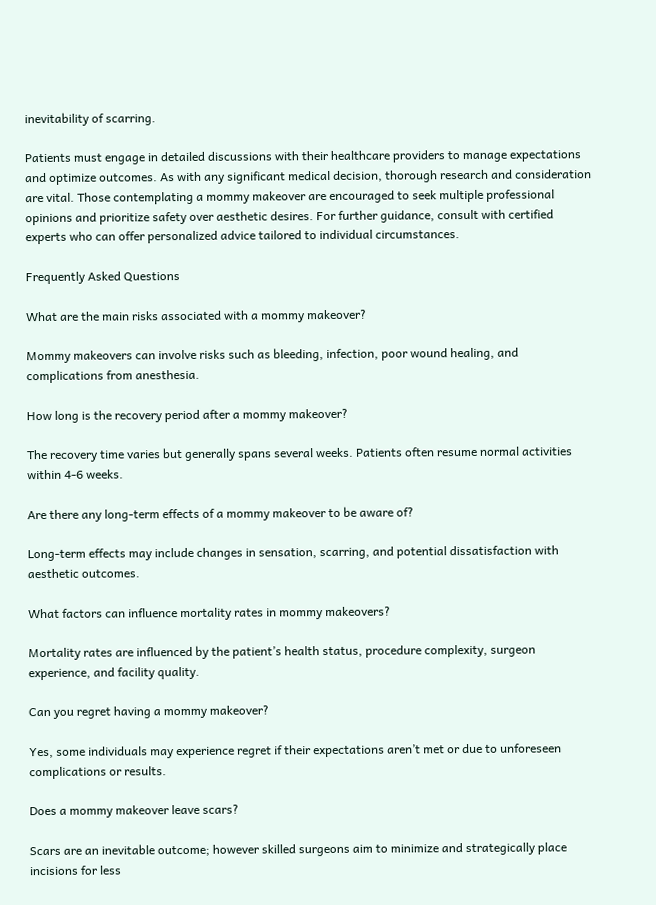inevitability of scarring.

Patients must engage in detailed discussions with their healthcare providers to manage expectations and optimize outcomes. As with any significant medical decision, thorough research and consideration are vital. Those contemplating a mommy makeover are encouraged to seek multiple professional opinions and prioritize safety over aesthetic desires. For further guidance, consult with certified experts who can offer personalized advice tailored to individual circumstances.

Frequently Asked Questions

What are the main risks associated with a mommy makeover?

Mommy makeovers can involve risks such as bleeding, infection, poor wound healing, and complications from anesthesia.

How long is the recovery period after a mommy makeover?

The recovery time varies but generally spans several weeks. Patients often resume normal activities within 4-6 weeks.

Are there any long-term effects of a mommy makeover to be aware of?

Long-term effects may include changes in sensation, scarring, and potential dissatisfaction with aesthetic outcomes.

What factors can influence mortality rates in mommy makeovers?

Mortality rates are influenced by the patient’s health status, procedure complexity, surgeon experience, and facility quality.

Can you regret having a mommy makeover?

Yes, some individuals may experience regret if their expectations aren’t met or due to unforeseen complications or results.

Does a mommy makeover leave scars?

Scars are an inevitable outcome; however skilled surgeons aim to minimize and strategically place incisions for less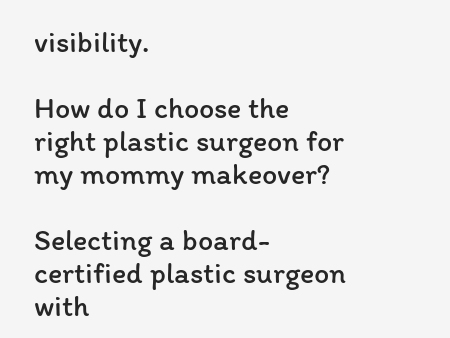visibility.

How do I choose the right plastic surgeon for my mommy makeover?

Selecting a board-certified plastic surgeon with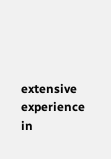extensive experience in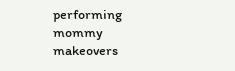performing mommy makeovers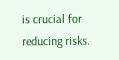is crucial for reducing risks.